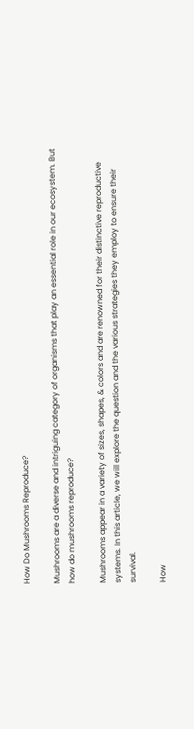How Do Mushrooms Reproduce?

Mushrooms are a diverse and intriguing category of organisms that play an essential role in our ecosystem. But how do mushrooms reproduce?

Mushrooms appear in a variety of sizes, shapes, & colors and are renowned for their distinctive reproductive systems. In this article, we will explore the question and the various strategies they employ to ensure their survival.

How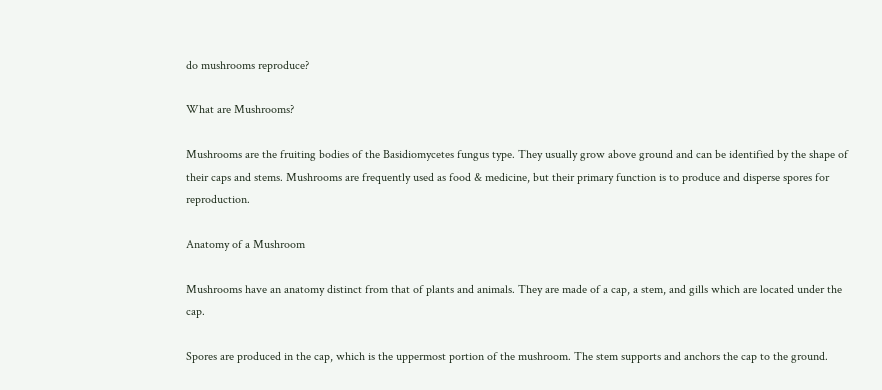do mushrooms reproduce?

What are Mushrooms?

Mushrooms are the fruiting bodies of the Basidiomycetes fungus type. They usually grow above ground and can be identified by the shape of their caps and stems. Mushrooms are frequently used as food & medicine, but their primary function is to produce and disperse spores for reproduction.

Anatomy of a Mushroom

Mushrooms have an anatomy distinct from that of plants and animals. They are made of a cap, a stem, and gills which are located under the cap.

Spores are produced in the cap, which is the uppermost portion of the mushroom. The stem supports and anchors the cap to the ground.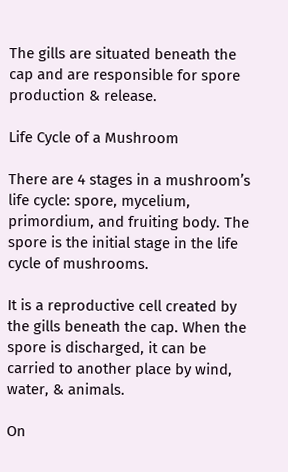The gills are situated beneath the cap and are responsible for spore production & release.

Life Cycle of a Mushroom

There are 4 stages in a mushroom’s life cycle: spore, mycelium, primordium, and fruiting body. The spore is the initial stage in the life cycle of mushrooms.

It is a reproductive cell created by the gills beneath the cap. When the spore is discharged, it can be carried to another place by wind, water, & animals.

On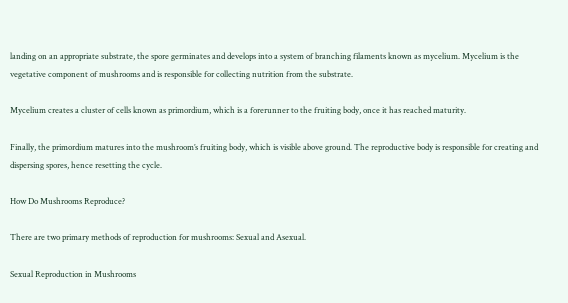landing on an appropriate substrate, the spore germinates and develops into a system of branching filaments known as mycelium. Mycelium is the vegetative component of mushrooms and is responsible for collecting nutrition from the substrate.

Mycelium creates a cluster of cells known as primordium, which is a forerunner to the fruiting body, once it has reached maturity.

Finally, the primordium matures into the mushroom’s fruiting body, which is visible above ground. The reproductive body is responsible for creating and dispersing spores, hence resetting the cycle.

How Do Mushrooms Reproduce?

There are two primary methods of reproduction for mushrooms: Sexual and Asexual.

Sexual Reproduction in Mushrooms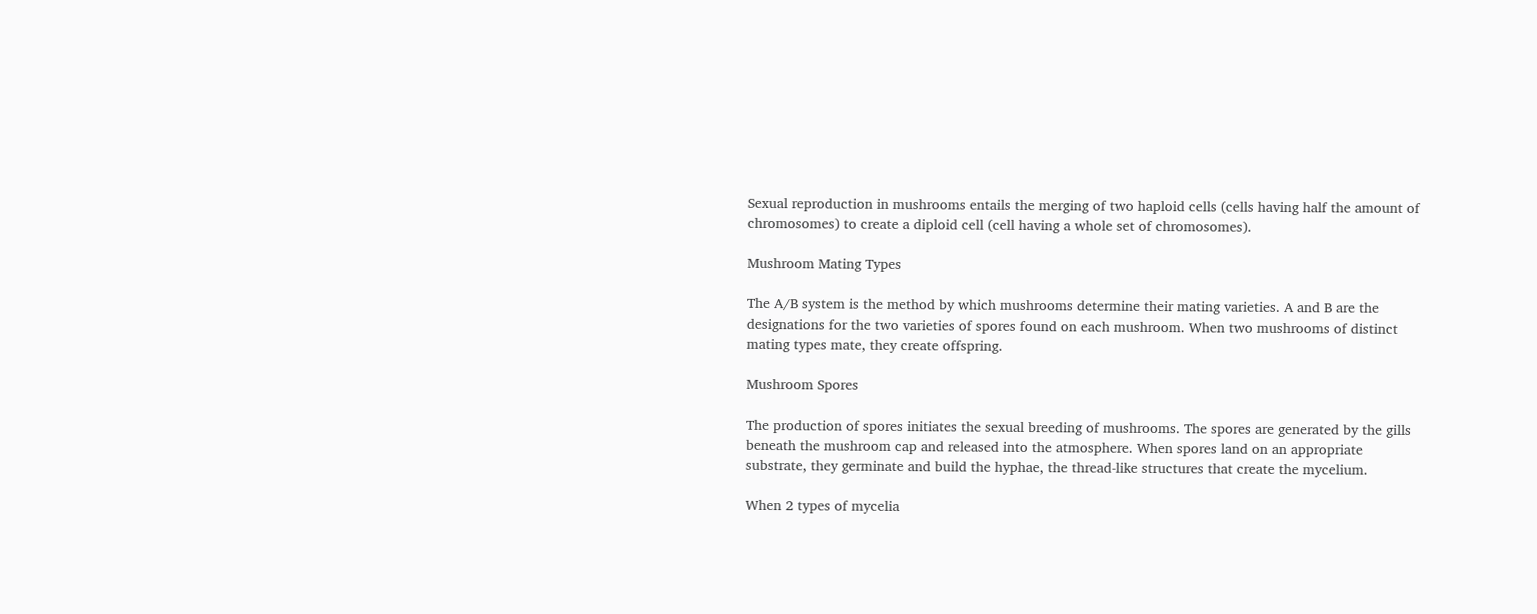Sexual reproduction in mushrooms entails the merging of two haploid cells (cells having half the amount of chromosomes) to create a diploid cell (cell having a whole set of chromosomes).

Mushroom Mating Types

The A/B system is the method by which mushrooms determine their mating varieties. A and B are the designations for the two varieties of spores found on each mushroom. When two mushrooms of distinct mating types mate, they create offspring.

Mushroom Spores

The production of spores initiates the sexual breeding of mushrooms. The spores are generated by the gills beneath the mushroom cap and released into the atmosphere. When spores land on an appropriate substrate, they germinate and build the hyphae, the thread-like structures that create the mycelium.

When 2 types of mycelia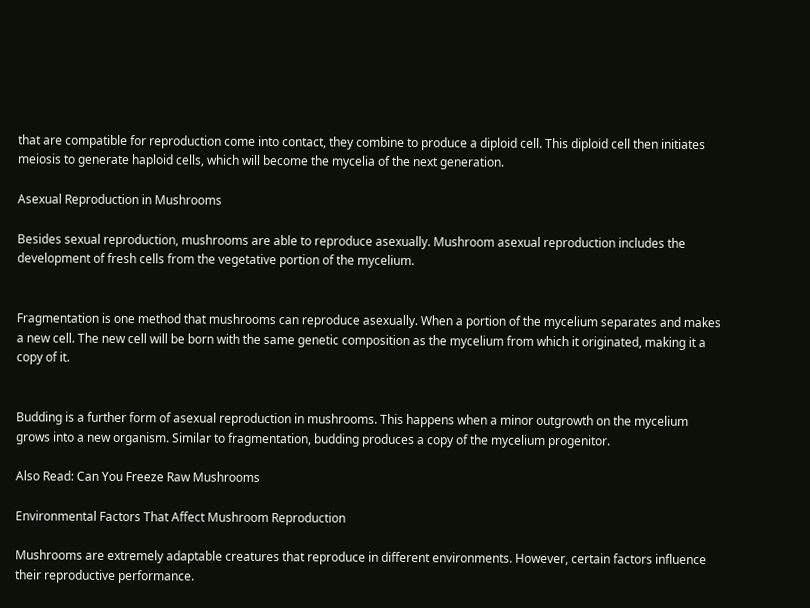that are compatible for reproduction come into contact, they combine to produce a diploid cell. This diploid cell then initiates meiosis to generate haploid cells, which will become the mycelia of the next generation.

Asexual Reproduction in Mushrooms

Besides sexual reproduction, mushrooms are able to reproduce asexually. Mushroom asexual reproduction includes the development of fresh cells from the vegetative portion of the mycelium.


Fragmentation is one method that mushrooms can reproduce asexually. When a portion of the mycelium separates and makes a new cell. The new cell will be born with the same genetic composition as the mycelium from which it originated, making it a copy of it.


Budding is a further form of asexual reproduction in mushrooms. This happens when a minor outgrowth on the mycelium grows into a new organism. Similar to fragmentation, budding produces a copy of the mycelium progenitor.

Also Read: Can You Freeze Raw Mushrooms

Environmental Factors That Affect Mushroom Reproduction

Mushrooms are extremely adaptable creatures that reproduce in different environments. However, certain factors influence their reproductive performance.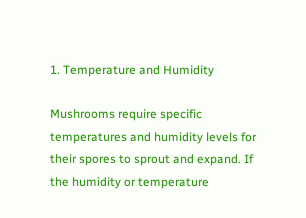1. Temperature and Humidity

Mushrooms require specific temperatures and humidity levels for their spores to sprout and expand. If the humidity or temperature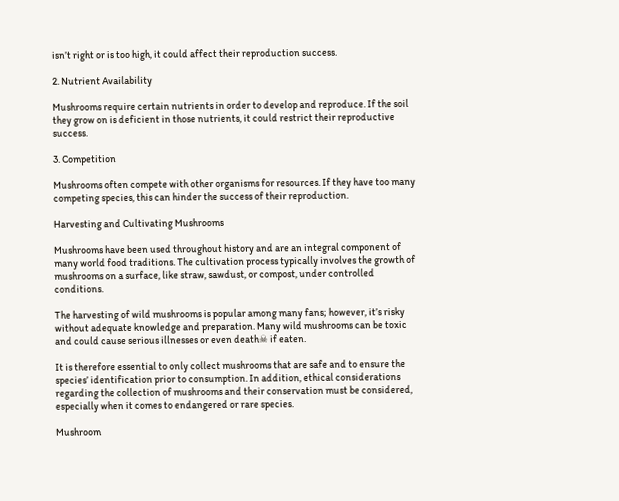isn’t right or is too high, it could affect their reproduction success.

2. Nutrient Availability

Mushrooms require certain nutrients in order to develop and reproduce. If the soil they grow on is deficient in those nutrients, it could restrict their reproductive success.

3. Competition

Mushrooms often compete with other organisms for resources. If they have too many competing species, this can hinder the success of their reproduction.

Harvesting and Cultivating Mushrooms

Mushrooms have been used throughout history and are an integral component of many world food traditions. The cultivation process typically involves the growth of mushrooms on a surface, like straw, sawdust, or compost, under controlled conditions.

The harvesting of wild mushrooms is popular among many fans; however, it’s risky without adequate knowledge and preparation. Many wild mushrooms can be toxic and could cause serious illnesses or even death☠ if eaten.

It is therefore essential to only collect mushrooms that are safe and to ensure the species’ identification prior to consumption. In addition, ethical considerations regarding the collection of mushrooms and their conservation must be considered, especially when it comes to endangered or rare species.

Mushroom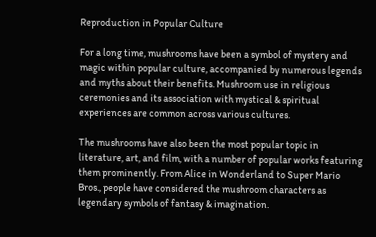Reproduction in Popular Culture

For a long time, mushrooms have been a symbol of mystery and magic within popular culture, accompanied by numerous legends and myths about their benefits. Mushroom use in religious ceremonies and its association with mystical & spiritual experiences are common across various cultures.

The mushrooms have also been the most popular topic in literature, art, and film, with a number of popular works featuring them prominently. From Alice in Wonderland to Super Mario Bros., people have considered the mushroom characters as legendary symbols of fantasy & imagination.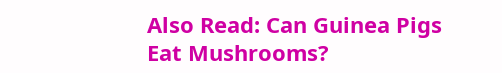Also Read: Can Guinea Pigs Eat Mushrooms?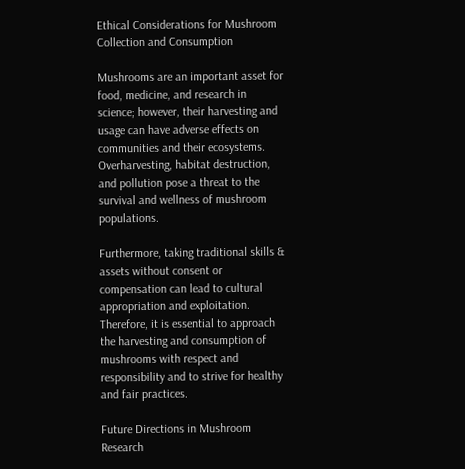Ethical Considerations for Mushroom Collection and Consumption

Mushrooms are an important asset for food, medicine, and research in science; however, their harvesting and usage can have adverse effects on communities and their ecosystems. Overharvesting, habitat destruction, and pollution pose a threat to the survival and wellness of mushroom populations.

Furthermore, taking traditional skills & assets without consent or compensation can lead to cultural appropriation and exploitation. Therefore, it is essential to approach the harvesting and consumption of mushrooms with respect and responsibility and to strive for healthy and fair practices.

Future Directions in Mushroom Research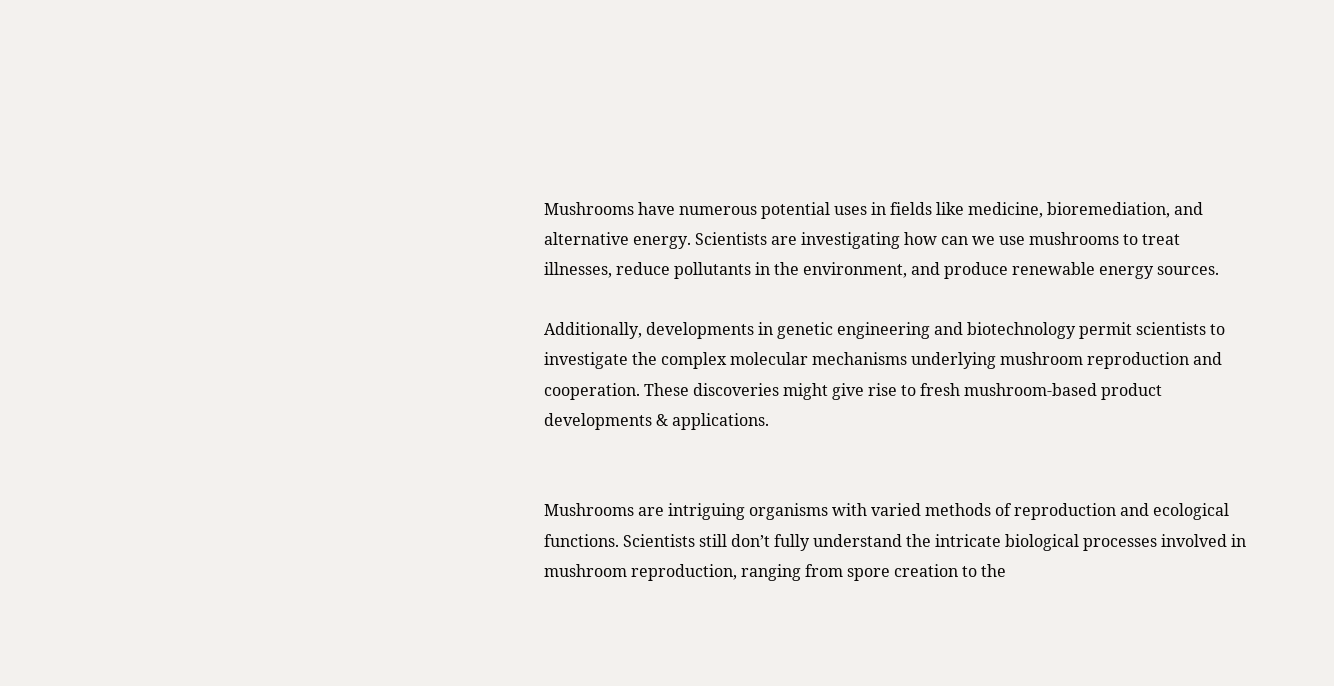Mushrooms have numerous potential uses in fields like medicine, bioremediation, and alternative energy. Scientists are investigating how can we use mushrooms to treat illnesses, reduce pollutants in the environment, and produce renewable energy sources.

Additionally, developments in genetic engineering and biotechnology permit scientists to investigate the complex molecular mechanisms underlying mushroom reproduction and cooperation. These discoveries might give rise to fresh mushroom-based product developments & applications.


Mushrooms are intriguing organisms with varied methods of reproduction and ecological functions. Scientists still don’t fully understand the intricate biological processes involved in mushroom reproduction, ranging from spore creation to the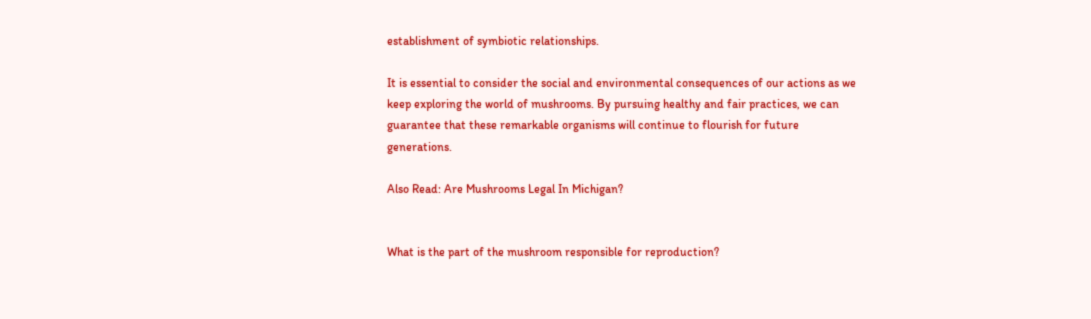establishment of symbiotic relationships.

It is essential to consider the social and environmental consequences of our actions as we keep exploring the world of mushrooms. By pursuing healthy and fair practices, we can guarantee that these remarkable organisms will continue to flourish for future generations.

Also Read: Are Mushrooms Legal In Michigan?


What is the part of the mushroom responsible for reproduction?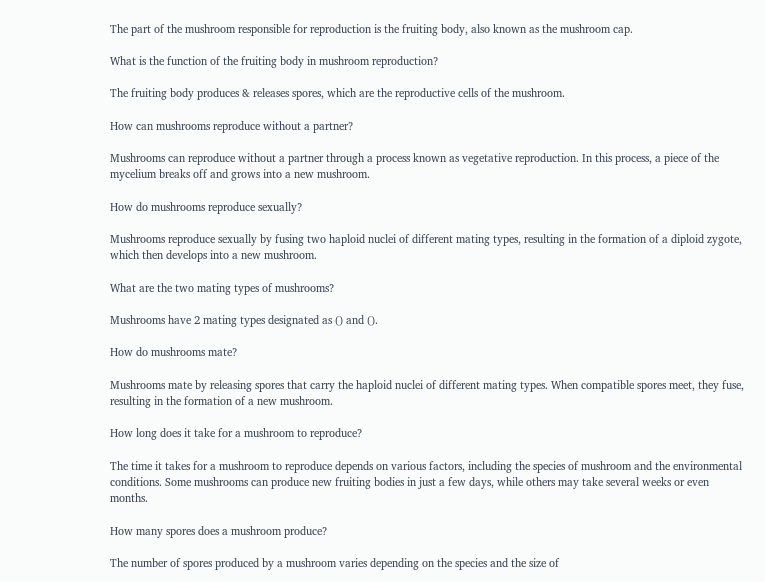The part of the mushroom responsible for reproduction is the fruiting body, also known as the mushroom cap.

What is the function of the fruiting body in mushroom reproduction?

The fruiting body produces & releases spores, which are the reproductive cells of the mushroom.

How can mushrooms reproduce without a partner?

Mushrooms can reproduce without a partner through a process known as vegetative reproduction. In this process, a piece of the mycelium breaks off and grows into a new mushroom.

How do mushrooms reproduce sexually?

Mushrooms reproduce sexually by fusing two haploid nuclei of different mating types, resulting in the formation of a diploid zygote, which then develops into a new mushroom.

What are the two mating types of mushrooms?

Mushrooms have 2 mating types designated as () and ().

How do mushrooms mate?

Mushrooms mate by releasing spores that carry the haploid nuclei of different mating types. When compatible spores meet, they fuse, resulting in the formation of a new mushroom.

How long does it take for a mushroom to reproduce?

The time it takes for a mushroom to reproduce depends on various factors, including the species of mushroom and the environmental conditions. Some mushrooms can produce new fruiting bodies in just a few days, while others may take several weeks or even months.

How many spores does a mushroom produce?

The number of spores produced by a mushroom varies depending on the species and the size of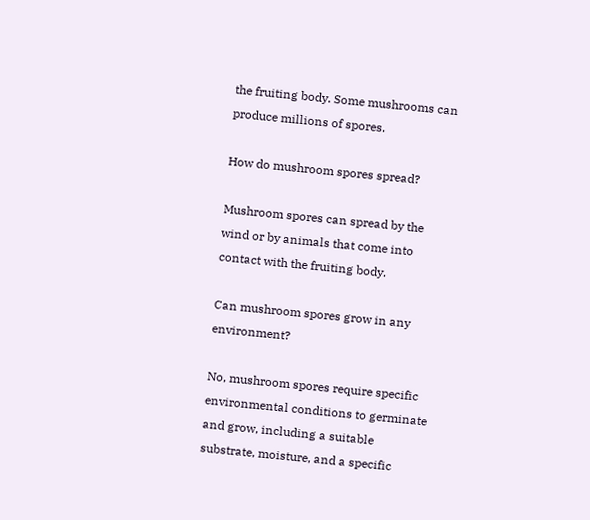the fruiting body. Some mushrooms can produce millions of spores.

How do mushroom spores spread?

Mushroom spores can spread by the wind or by animals that come into contact with the fruiting body.

Can mushroom spores grow in any environment?

No, mushroom spores require specific environmental conditions to germinate and grow, including a suitable substrate, moisture, and a specific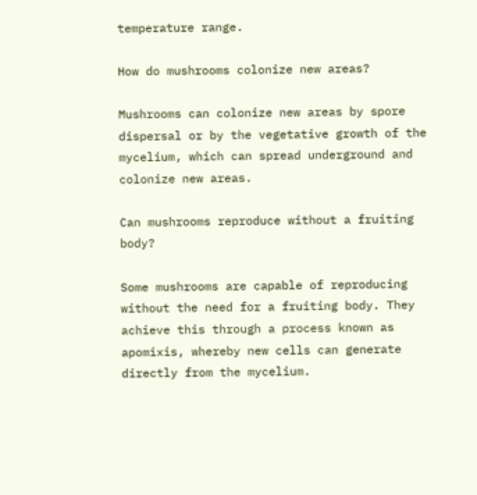temperature range.

How do mushrooms colonize new areas?

Mushrooms can colonize new areas by spore dispersal or by the vegetative growth of the mycelium, which can spread underground and colonize new areas.

Can mushrooms reproduce without a fruiting body?

Some mushrooms are capable of reproducing without the need for a fruiting body. They achieve this through a process known as apomixis, whereby new cells can generate directly from the mycelium.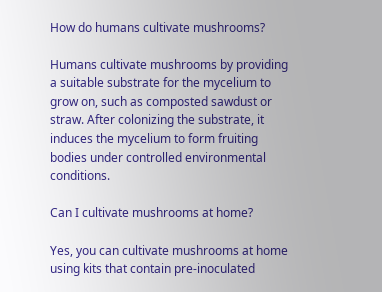How do humans cultivate mushrooms?

Humans cultivate mushrooms by providing a suitable substrate for the mycelium to grow on, such as composted sawdust or straw. After colonizing the substrate, it induces the mycelium to form fruiting bodies under controlled environmental conditions.

Can I cultivate mushrooms at home?

Yes, you can cultivate mushrooms at home using kits that contain pre-inoculated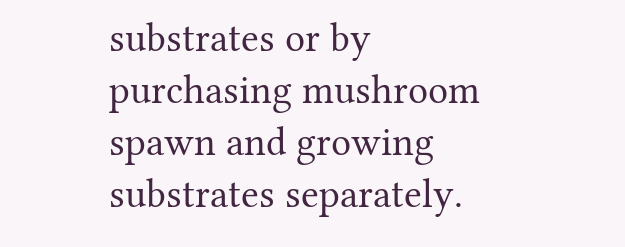substrates or by purchasing mushroom spawn and growing substrates separately.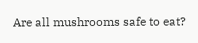Are all mushrooms safe to eat?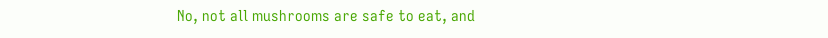No, not all mushrooms are safe to eat, and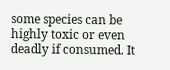some species can be highly toxic or even deadly if consumed. It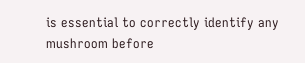is essential to correctly identify any mushroom before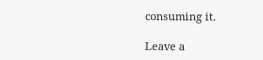consuming it.

Leave a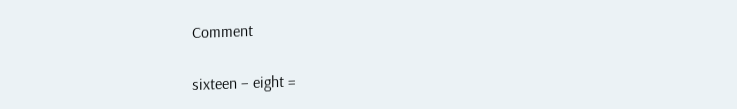Comment

sixteen − eight =